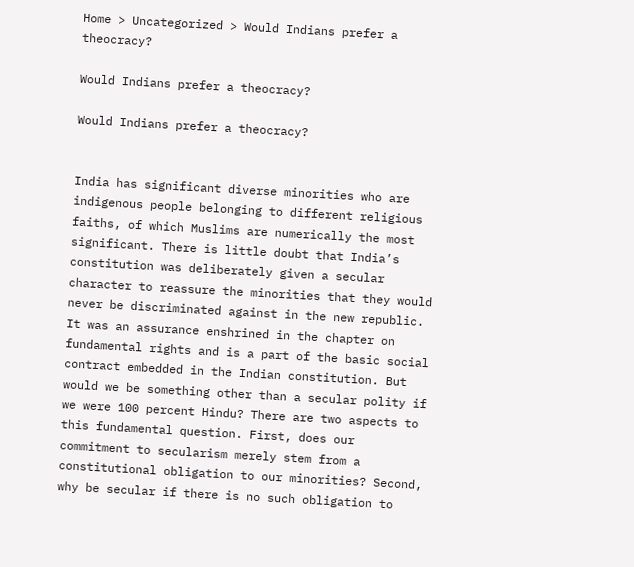Home > Uncategorized > Would Indians prefer a theocracy?

Would Indians prefer a theocracy?

Would Indians prefer a theocracy?


India has significant diverse minorities who are indigenous people belonging to different religious faiths, of which Muslims are numerically the most significant. There is little doubt that India’s constitution was deliberately given a secular character to reassure the minorities that they would never be discriminated against in the new republic. It was an assurance enshrined in the chapter on fundamental rights and is a part of the basic social contract embedded in the Indian constitution. But would we be something other than a secular polity if we were 100 percent Hindu? There are two aspects to this fundamental question. First, does our commitment to secularism merely stem from a constitutional obligation to our minorities? Second, why be secular if there is no such obligation to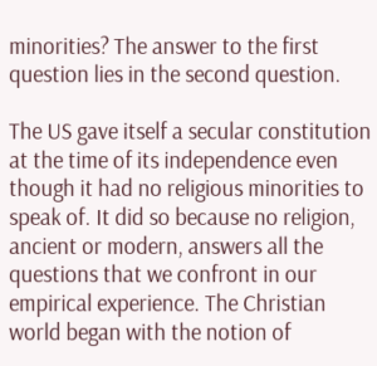minorities? The answer to the first question lies in the second question.

The US gave itself a secular constitution at the time of its independence even though it had no religious minorities to speak of. It did so because no religion, ancient or modern, answers all the questions that we confront in our empirical experience. The Christian world began with the notion of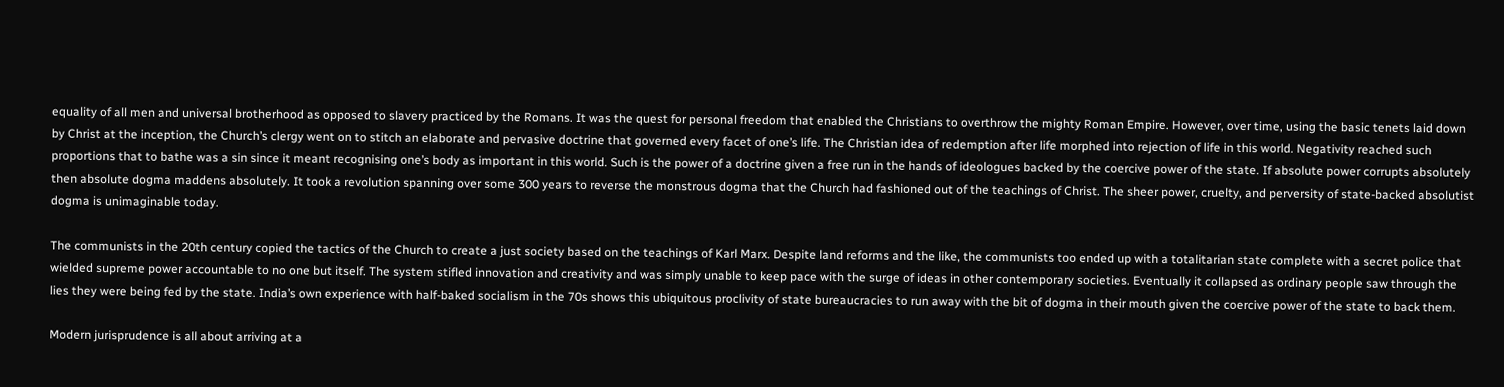equality of all men and universal brotherhood as opposed to slavery practiced by the Romans. It was the quest for personal freedom that enabled the Christians to overthrow the mighty Roman Empire. However, over time, using the basic tenets laid down by Christ at the inception, the Church’s clergy went on to stitch an elaborate and pervasive doctrine that governed every facet of one’s life. The Christian idea of redemption after life morphed into rejection of life in this world. Negativity reached such proportions that to bathe was a sin since it meant recognising one’s body as important in this world. Such is the power of a doctrine given a free run in the hands of ideologues backed by the coercive power of the state. If absolute power corrupts absolutely then absolute dogma maddens absolutely. It took a revolution spanning over some 300 years to reverse the monstrous dogma that the Church had fashioned out of the teachings of Christ. The sheer power, cruelty, and perversity of state-backed absolutist dogma is unimaginable today.

The communists in the 20th century copied the tactics of the Church to create a just society based on the teachings of Karl Marx. Despite land reforms and the like, the communists too ended up with a totalitarian state complete with a secret police that wielded supreme power accountable to no one but itself. The system stifled innovation and creativity and was simply unable to keep pace with the surge of ideas in other contemporary societies. Eventually it collapsed as ordinary people saw through the lies they were being fed by the state. India’s own experience with half-baked socialism in the 70s shows this ubiquitous proclivity of state bureaucracies to run away with the bit of dogma in their mouth given the coercive power of the state to back them.

Modern jurisprudence is all about arriving at a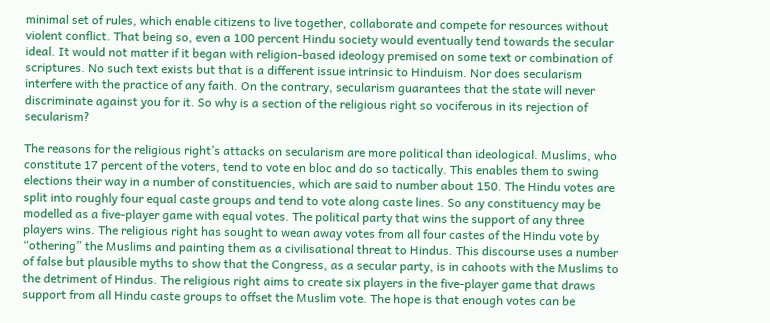minimal set of rules, which enable citizens to live together, collaborate and compete for resources without violent conflict. That being so, even a 100 percent Hindu society would eventually tend towards the secular ideal. It would not matter if it began with religion-based ideology premised on some text or combination of scriptures. No such text exists but that is a different issue intrinsic to Hinduism. Nor does secularism interfere with the practice of any faith. On the contrary, secularism guarantees that the state will never discriminate against you for it. So why is a section of the religious right so vociferous in its rejection of secularism?

The reasons for the religious right’s attacks on secularism are more political than ideological. Muslims, who constitute 17 percent of the voters, tend to vote en bloc and do so tactically. This enables them to swing elections their way in a number of constituencies, which are said to number about 150. The Hindu votes are split into roughly four equal caste groups and tend to vote along caste lines. So any constituency may be modelled as a five-player game with equal votes. The political party that wins the support of any three players wins. The religious right has sought to wean away votes from all four castes of the Hindu vote by “othering” the Muslims and painting them as a civilisational threat to Hindus. This discourse uses a number of false but plausible myths to show that the Congress, as a secular party, is in cahoots with the Muslims to the detriment of Hindus. The religious right aims to create six players in the five-player game that draws support from all Hindu caste groups to offset the Muslim vote. The hope is that enough votes can be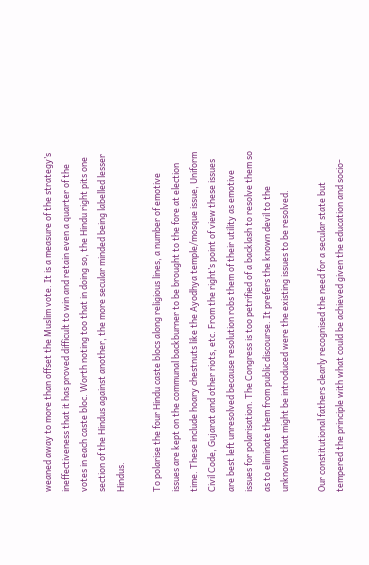weaned away to more than offset the Muslim vote. It is a measure of the strategy’s ineffectiveness that it has proved difficult to win and retain even a quarter of the votes in each caste bloc. Worth noting too that in doing so, the Hindu right pits one section of the Hindus against another, the more secular minded being labelled lesser Hindus.

To polarise the four Hindu caste blocs along religious lines, a number of emotive issues are kept on the communal backburner to be brought to the fore at election time. These include hoary chestnuts like the Ayodhya temple/mosque issue, Uniform Civil Code, Gujarat and other riots, etc. From the right’s point of view these issues are best left unresolved because resolution robs them of their utility as emotive issues for polarisation. The Congress is too petrified of a backlash to resolve them so as to eliminate them from public discourse. It prefers the known devil to the unknown that might be introduced were the existing issues to be resolved.

Our constitutional fathers clearly recognised the need for a secular state but tempered the principle with what could be achieved given the education and socio-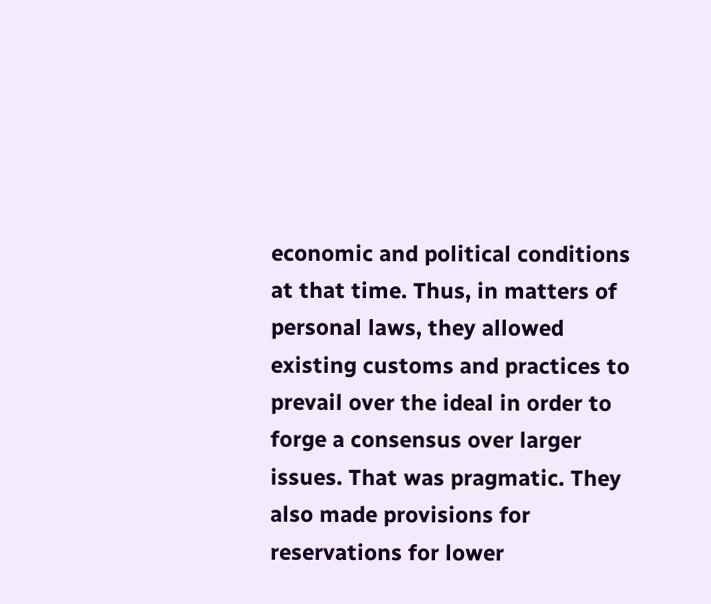economic and political conditions at that time. Thus, in matters of personal laws, they allowed existing customs and practices to prevail over the ideal in order to forge a consensus over larger issues. That was pragmatic. They also made provisions for reservations for lower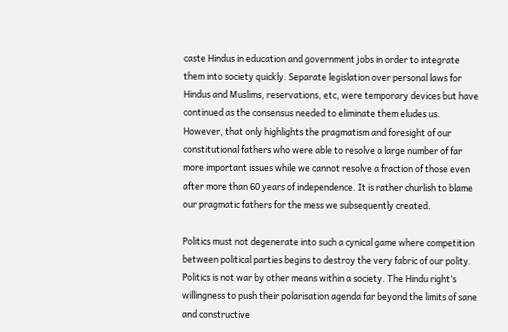caste Hindus in education and government jobs in order to integrate them into society quickly. Separate legislation over personal laws for Hindus and Muslims, reservations, etc, were temporary devices but have continued as the consensus needed to eliminate them eludes us. However, that only highlights the pragmatism and foresight of our constitutional fathers who were able to resolve a large number of far more important issues while we cannot resolve a fraction of those even after more than 60 years of independence. It is rather churlish to blame our pragmatic fathers for the mess we subsequently created.

Politics must not degenerate into such a cynical game where competition between political parties begins to destroy the very fabric of our polity. Politics is not war by other means within a society. The Hindu right’s willingness to push their polarisation agenda far beyond the limits of sane and constructive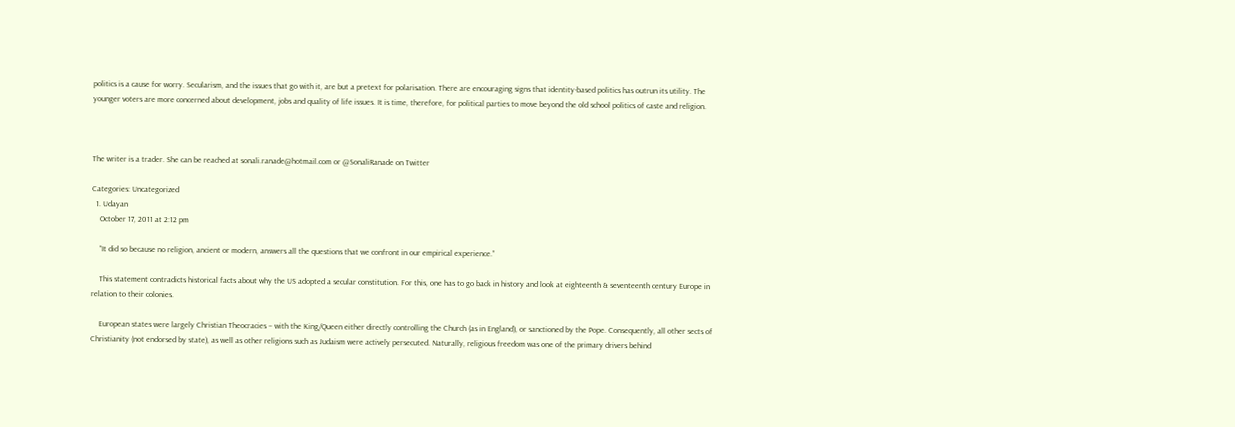politics is a cause for worry. Secularism, and the issues that go with it, are but a pretext for polarisation. There are encouraging signs that identity-based politics has outrun its utility. The younger voters are more concerned about development, jobs and quality of life issues. It is time, therefore, for political parties to move beyond the old school politics of caste and religion.



The writer is a trader. She can be reached at sonali.ranade@hotmail.com or @SonaliRanade on Twitter

Categories: Uncategorized
  1. Udayan
    October 17, 2011 at 2:12 pm

    “It did so because no religion, ancient or modern, answers all the questions that we confront in our empirical experience.”

    This statement contradicts historical facts about why the US adopted a secular constitution. For this, one has to go back in history and look at eighteenth & seventeenth century Europe in relation to their colonies.

    European states were largely Christian Theocracies – with the King/Queen either directly controlling the Church (as in England), or sanctioned by the Pope. Consequently, all other sects of Christianity (not endorsed by state), as well as other religions such as Judaism were actively persecuted. Naturally, religious freedom was one of the primary drivers behind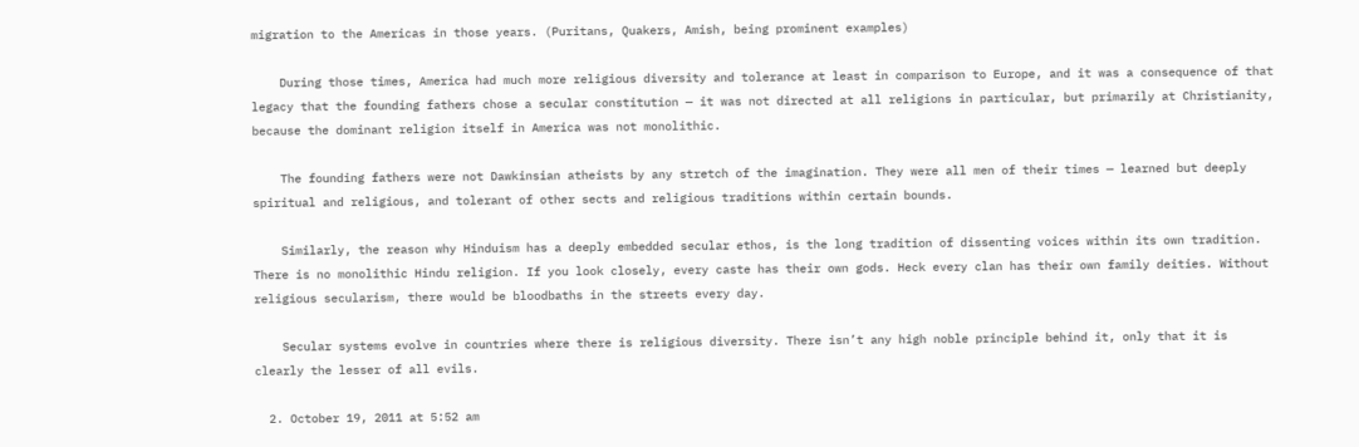migration to the Americas in those years. (Puritans, Quakers, Amish, being prominent examples)

    During those times, America had much more religious diversity and tolerance at least in comparison to Europe, and it was a consequence of that legacy that the founding fathers chose a secular constitution — it was not directed at all religions in particular, but primarily at Christianity, because the dominant religion itself in America was not monolithic.

    The founding fathers were not Dawkinsian atheists by any stretch of the imagination. They were all men of their times — learned but deeply spiritual and religious, and tolerant of other sects and religious traditions within certain bounds.

    Similarly, the reason why Hinduism has a deeply embedded secular ethos, is the long tradition of dissenting voices within its own tradition. There is no monolithic Hindu religion. If you look closely, every caste has their own gods. Heck every clan has their own family deities. Without religious secularism, there would be bloodbaths in the streets every day.

    Secular systems evolve in countries where there is religious diversity. There isn’t any high noble principle behind it, only that it is clearly the lesser of all evils.

  2. October 19, 2011 at 5:52 am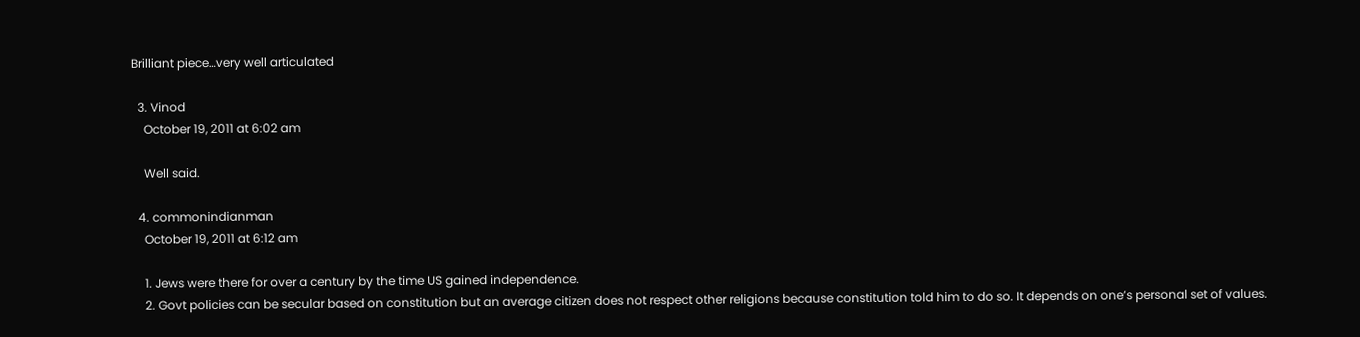Brilliant piece…very well articulated

  3. Vinod
    October 19, 2011 at 6:02 am

    Well said.

  4. commonindianman
    October 19, 2011 at 6:12 am

    1. Jews were there for over a century by the time US gained independence.
    2. Govt policies can be secular based on constitution but an average citizen does not respect other religions because constitution told him to do so. It depends on one’s personal set of values.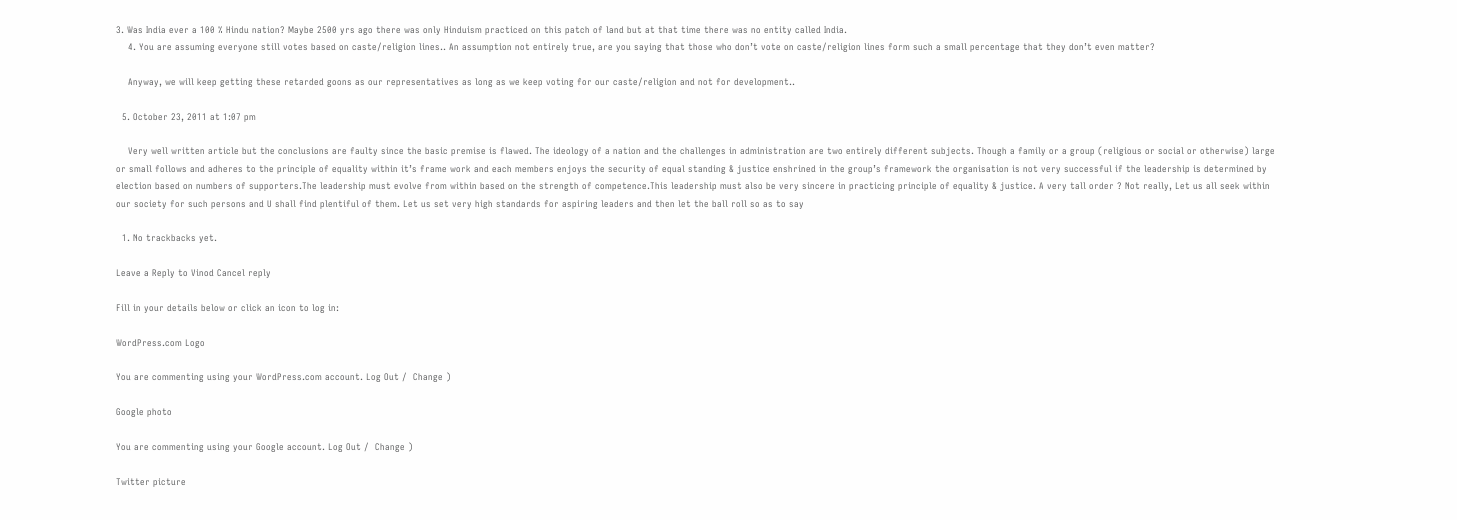3. Was India ever a 100 % Hindu nation? Maybe 2500 yrs ago there was only Hinduism practiced on this patch of land but at that time there was no entity called India.
    4. You are assuming everyone still votes based on caste/religion lines.. An assumption not entirely true, are you saying that those who don’t vote on caste/religion lines form such a small percentage that they don’t even matter?

    Anyway, we will keep getting these retarded goons as our representatives as long as we keep voting for our caste/religion and not for development..

  5. October 23, 2011 at 1:07 pm

    Very well written article but the conclusions are faulty since the basic premise is flawed. The ideology of a nation and the challenges in administration are two entirely different subjects. Though a family or a group (religious or social or otherwise) large or small follows and adheres to the principle of equality within it’s frame work and each members enjoys the security of equal standing & justice enshrined in the group’s framework the organisation is not very successful if the leadership is determined by election based on numbers of supporters.The leadership must evolve from within based on the strength of competence.This leadership must also be very sincere in practicing principle of equality & justice. A very tall order ? Not really, Let us all seek within our society for such persons and U shall find plentiful of them. Let us set very high standards for aspiring leaders and then let the ball roll so as to say

  1. No trackbacks yet.

Leave a Reply to Vinod Cancel reply

Fill in your details below or click an icon to log in:

WordPress.com Logo

You are commenting using your WordPress.com account. Log Out /  Change )

Google photo

You are commenting using your Google account. Log Out /  Change )

Twitter picture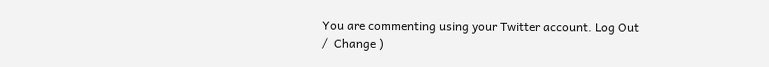You are commenting using your Twitter account. Log Out /  Change )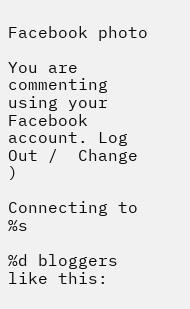Facebook photo

You are commenting using your Facebook account. Log Out /  Change )

Connecting to %s

%d bloggers like this: